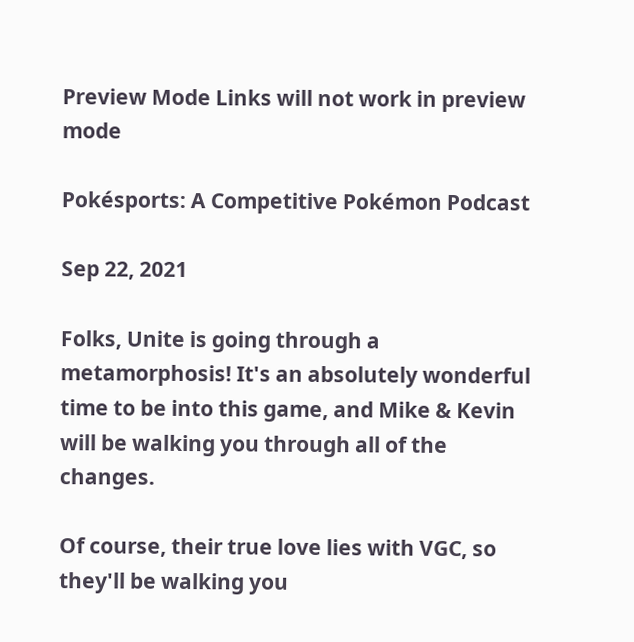Preview Mode Links will not work in preview mode

Pokésports: A Competitive Pokémon Podcast

Sep 22, 2021

Folks, Unite is going through a metamorphosis! It's an absolutely wonderful time to be into this game, and Mike & Kevin will be walking you through all of the changes.

Of course, their true love lies with VGC, so they'll be walking you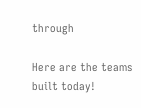through

Here are the teams built today!